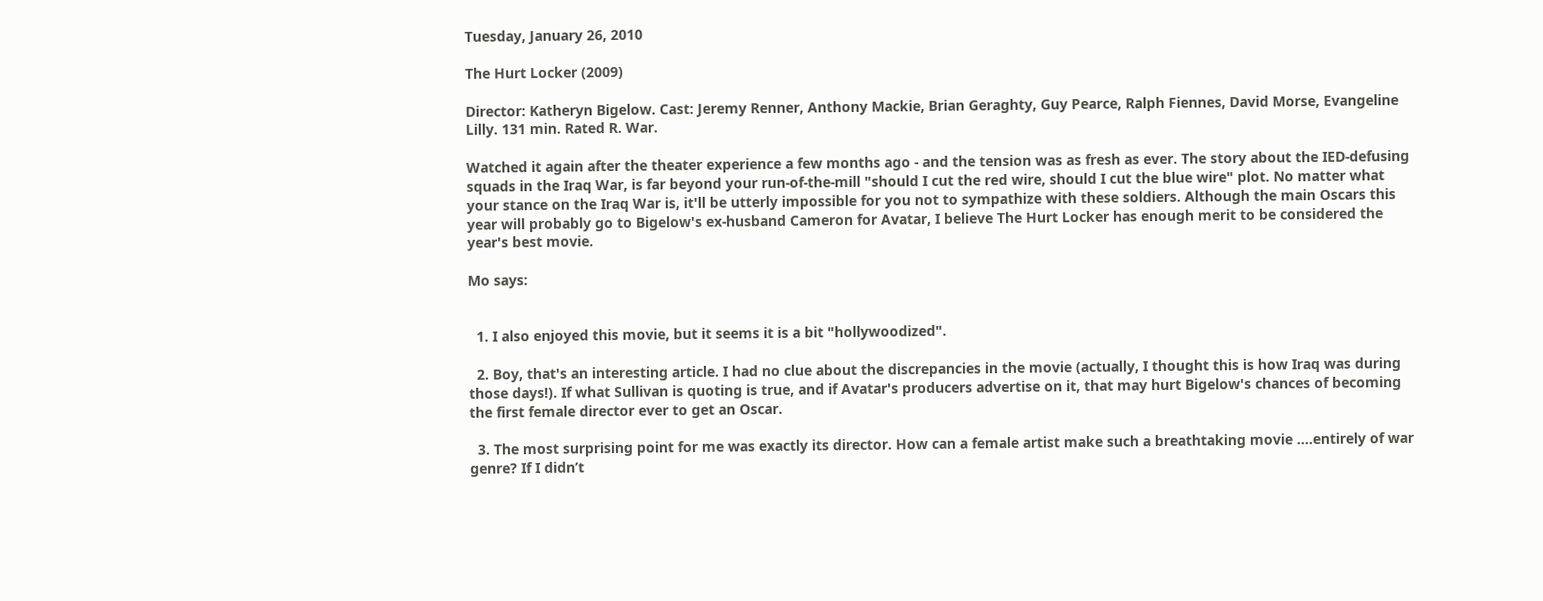Tuesday, January 26, 2010

The Hurt Locker (2009)

Director: Katheryn Bigelow. Cast: Jeremy Renner, Anthony Mackie, Brian Geraghty, Guy Pearce, Ralph Fiennes, David Morse, Evangeline Lilly. 131 min. Rated R. War.

Watched it again after the theater experience a few months ago - and the tension was as fresh as ever. The story about the IED-defusing squads in the Iraq War, is far beyond your run-of-the-mill "should I cut the red wire, should I cut the blue wire" plot. No matter what your stance on the Iraq War is, it'll be utterly impossible for you not to sympathize with these soldiers. Although the main Oscars this year will probably go to Bigelow's ex-husband Cameron for Avatar, I believe The Hurt Locker has enough merit to be considered the year's best movie.

Mo says:


  1. I also enjoyed this movie, but it seems it is a bit "hollywoodized".

  2. Boy, that's an interesting article. I had no clue about the discrepancies in the movie (actually, I thought this is how Iraq was during those days!). If what Sullivan is quoting is true, and if Avatar's producers advertise on it, that may hurt Bigelow's chances of becoming the first female director ever to get an Oscar.

  3. The most surprising point for me was exactly its director. How can a female artist make such a breathtaking movie ….entirely of war genre? If I didn’t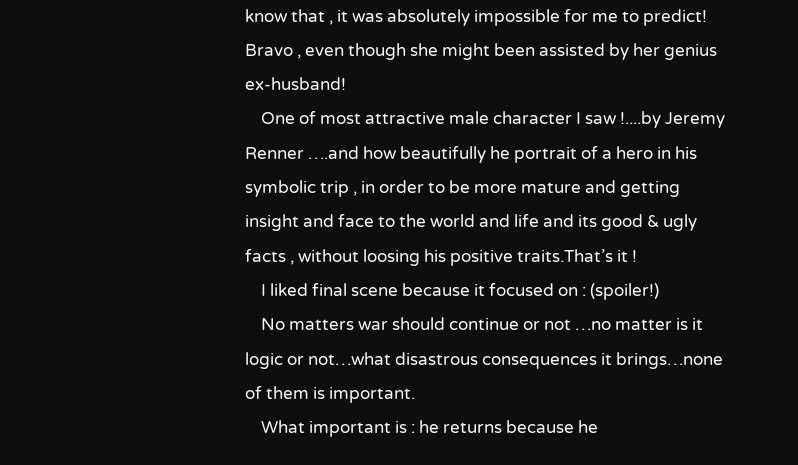know that , it was absolutely impossible for me to predict! Bravo , even though she might been assisted by her genius ex-husband!
    One of most attractive male character I saw !....by Jeremy Renner ….and how beautifully he portrait of a hero in his symbolic trip , in order to be more mature and getting insight and face to the world and life and its good & ugly facts , without loosing his positive traits.That’s it !
    I liked final scene because it focused on : (spoiler!)
    No matters war should continue or not …no matter is it logic or not…what disastrous consequences it brings…none of them is important.
    What important is : he returns because he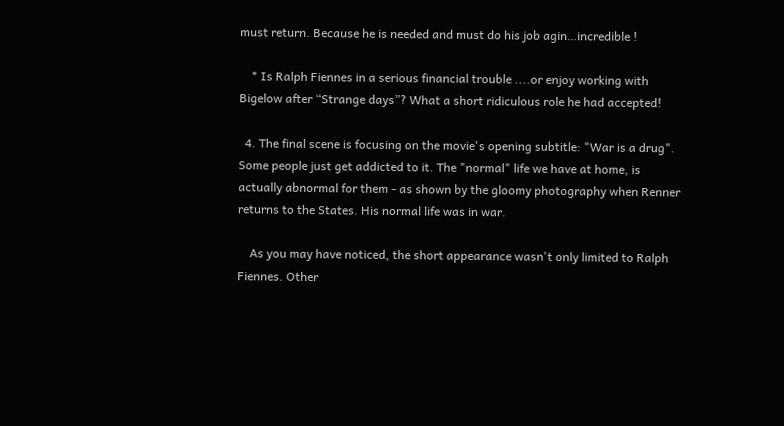must return. Because he is needed and must do his job agin…incredible !

    * Is Ralph Fiennes in a serious financial trouble ....or enjoy working with Bigelow after “Strange days”? What a short ridiculous role he had accepted!

  4. The final scene is focusing on the movie's opening subtitle: "War is a drug". Some people just get addicted to it. The "normal" life we have at home, is actually abnormal for them - as shown by the gloomy photography when Renner returns to the States. His normal life was in war.

    As you may have noticed, the short appearance wasn't only limited to Ralph Fiennes. Other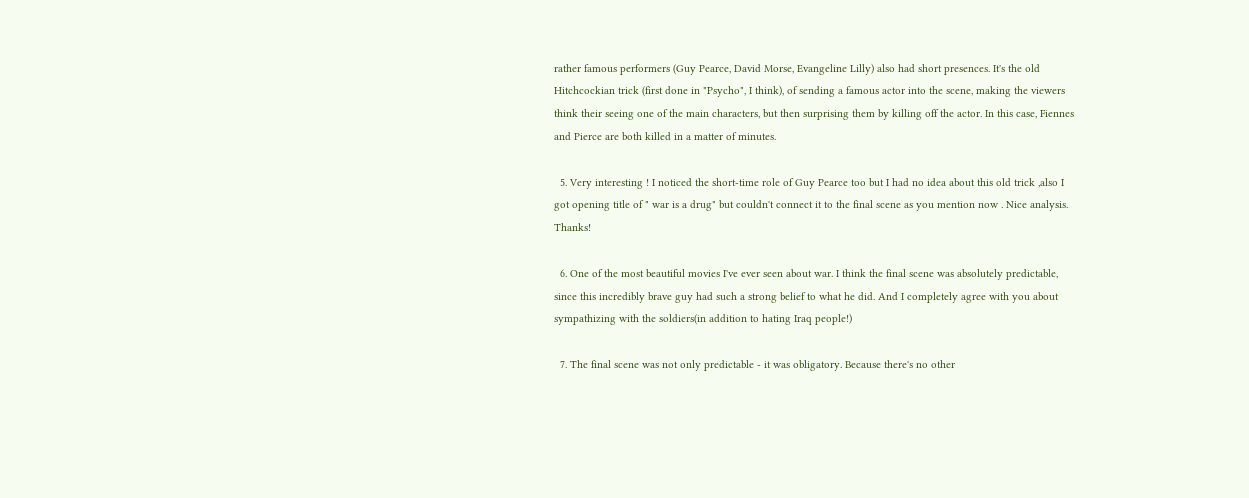rather famous performers (Guy Pearce, David Morse, Evangeline Lilly) also had short presences. It's the old Hitchcockian trick (first done in "Psycho", I think), of sending a famous actor into the scene, making the viewers think their seeing one of the main characters, but then surprising them by killing off the actor. In this case, Fiennes and Pierce are both killed in a matter of minutes.

  5. Very interesting ! I noticed the short-time role of Guy Pearce too but I had no idea about this old trick ,also I got opening title of " war is a drug" but couldn't connect it to the final scene as you mention now . Nice analysis. Thanks!

  6. One of the most beautiful movies I've ever seen about war. I think the final scene was absolutely predictable, since this incredibly brave guy had such a strong belief to what he did. And I completely agree with you about sympathizing with the soldiers(in addition to hating Iraq people!)

  7. The final scene was not only predictable - it was obligatory. Because there's no other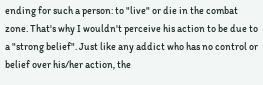ending for such a person: to "live" or die in the combat zone. That's why I wouldn't perceive his action to be due to a "strong belief". Just like any addict who has no control or belief over his/her action, the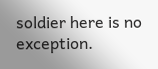soldier here is no exception.